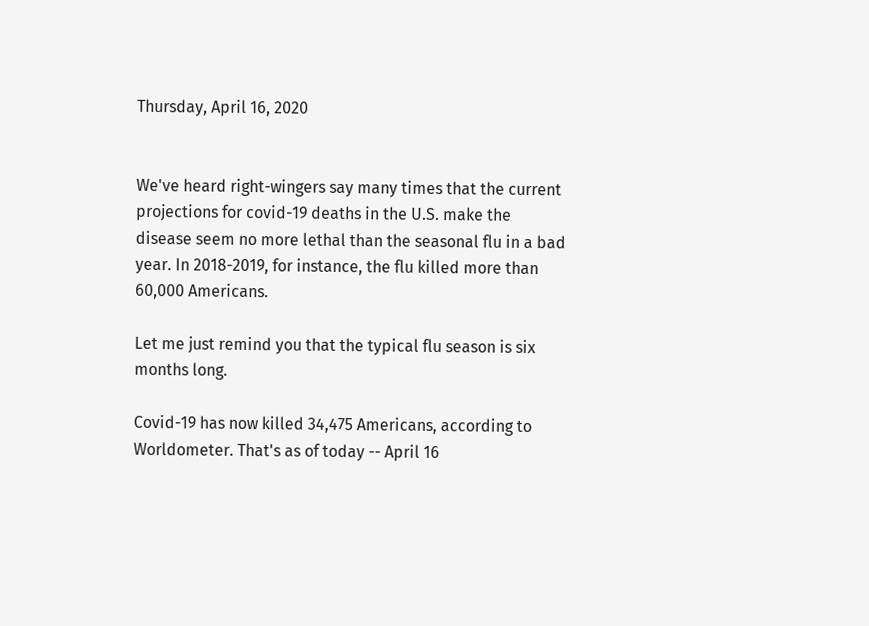Thursday, April 16, 2020


We've heard right-wingers say many times that the current projections for covid-19 deaths in the U.S. make the disease seem no more lethal than the seasonal flu in a bad year. In 2018-2019, for instance, the flu killed more than 60,000 Americans.

Let me just remind you that the typical flu season is six months long.

Covid-19 has now killed 34,475 Americans, according to Worldometer. That's as of today -- April 16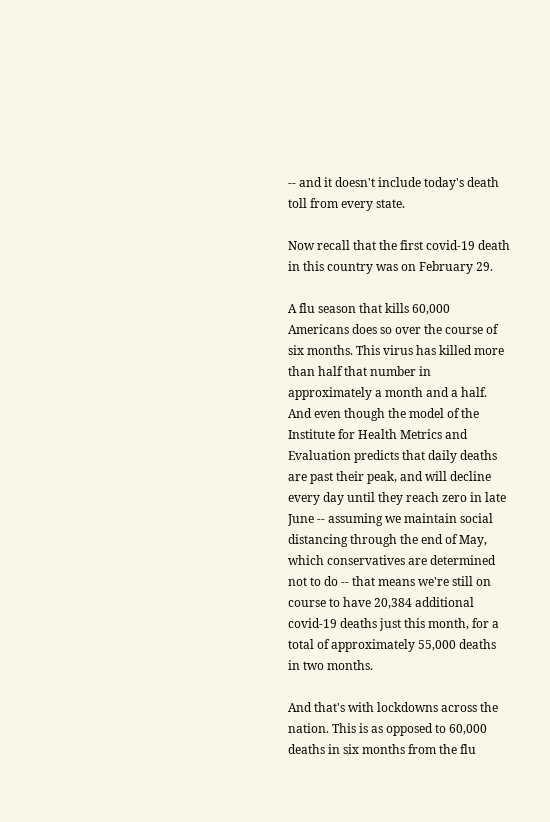-- and it doesn't include today's death toll from every state.

Now recall that the first covid-19 death in this country was on February 29.

A flu season that kills 60,000 Americans does so over the course of six months. This virus has killed more than half that number in approximately a month and a half. And even though the model of the Institute for Health Metrics and Evaluation predicts that daily deaths are past their peak, and will decline every day until they reach zero in late June -- assuming we maintain social distancing through the end of May, which conservatives are determined not to do -- that means we're still on course to have 20,384 additional covid-19 deaths just this month, for a total of approximately 55,000 deaths in two months.

And that's with lockdowns across the nation. This is as opposed to 60,000 deaths in six months from the flu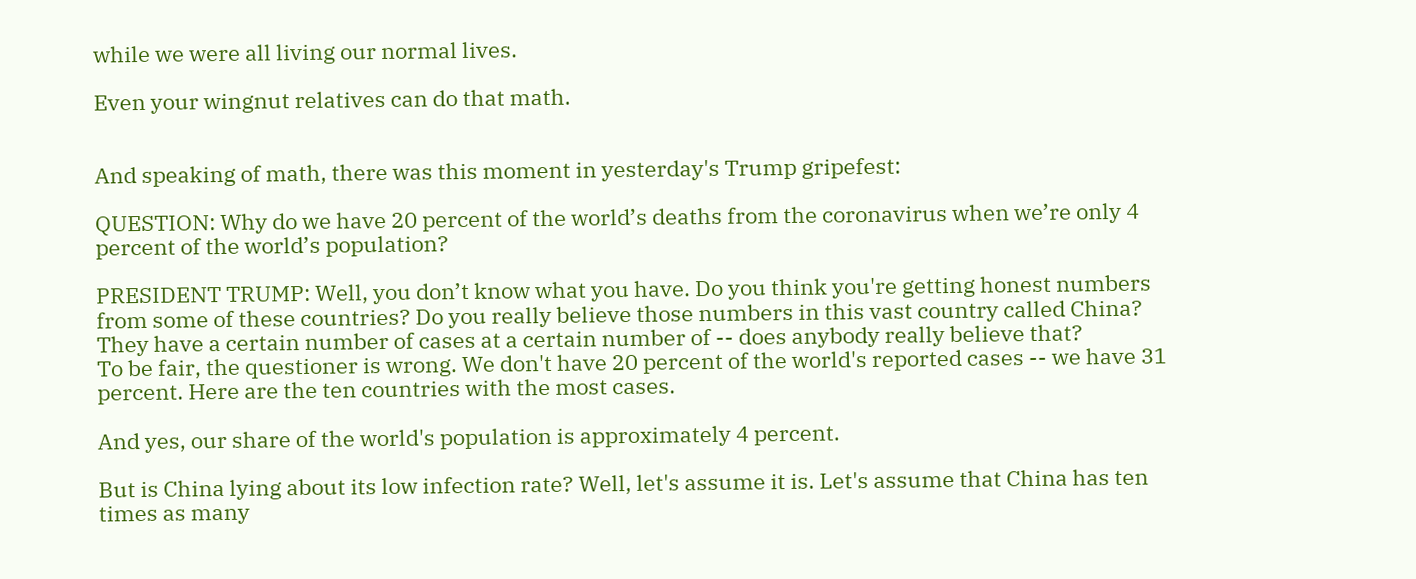while we were all living our normal lives.

Even your wingnut relatives can do that math.


And speaking of math, there was this moment in yesterday's Trump gripefest:

QUESTION: Why do we have 20 percent of the world’s deaths from the coronavirus when we’re only 4 percent of the world’s population?

PRESIDENT TRUMP: Well, you don’t know what you have. Do you think you're getting honest numbers from some of these countries? Do you really believe those numbers in this vast country called China? They have a certain number of cases at a certain number of -- does anybody really believe that?
To be fair, the questioner is wrong. We don't have 20 percent of the world's reported cases -- we have 31 percent. Here are the ten countries with the most cases.

And yes, our share of the world's population is approximately 4 percent.

But is China lying about its low infection rate? Well, let's assume it is. Let's assume that China has ten times as many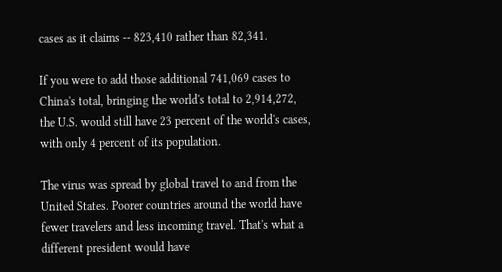cases as it claims -- 823,410 rather than 82,341.

If you were to add those additional 741,069 cases to China's total, bringing the world's total to 2,914,272, the U.S. would still have 23 percent of the world's cases, with only 4 percent of its population.

The virus was spread by global travel to and from the United States. Poorer countries around the world have fewer travelers and less incoming travel. That's what a different president would have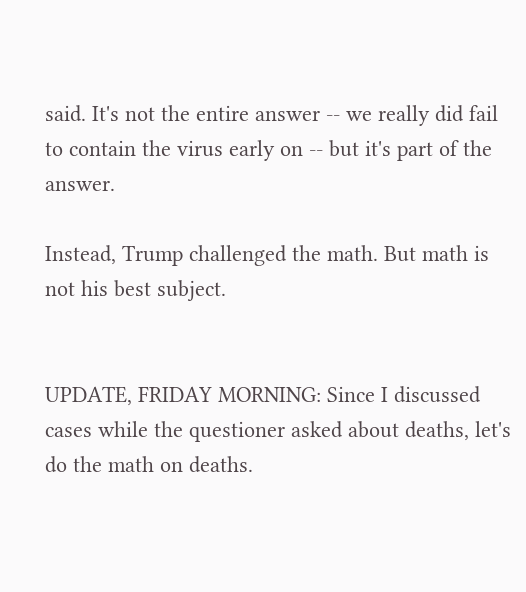said. It's not the entire answer -- we really did fail to contain the virus early on -- but it's part of the answer.

Instead, Trump challenged the math. But math is not his best subject.


UPDATE, FRIDAY MORNING: Since I discussed cases while the questioner asked about deaths, let's do the math on deaths.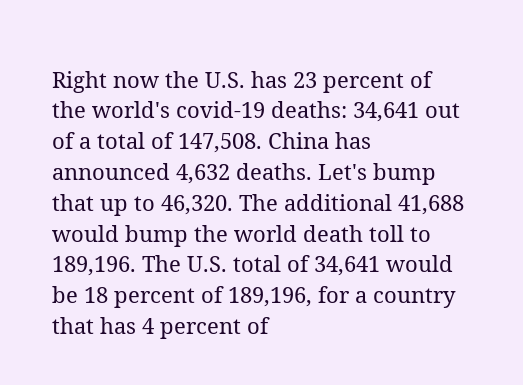Right now the U.S. has 23 percent of the world's covid-19 deaths: 34,641 out of a total of 147,508. China has announced 4,632 deaths. Let's bump that up to 46,320. The additional 41,688 would bump the world death toll to 189,196. The U.S. total of 34,641 would be 18 percent of 189,196, for a country that has 4 percent of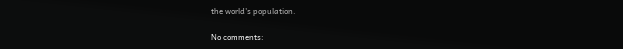the world's population.

No comments: